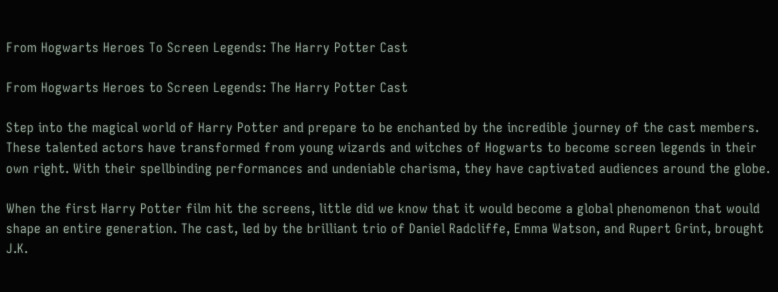From Hogwarts Heroes To Screen Legends: The Harry Potter Cast

From Hogwarts Heroes to Screen Legends: The Harry Potter Cast

Step into the magical world of Harry Potter and prepare to be enchanted by the incredible journey of the cast members. These talented actors have transformed from young wizards and witches of Hogwarts to become screen legends in their own right. With their spellbinding performances and undeniable charisma, they have captivated audiences around the globe.

When the first Harry Potter film hit the screens, little did we know that it would become a global phenomenon that would shape an entire generation. The cast, led by the brilliant trio of Daniel Radcliffe, Emma Watson, and Rupert Grint, brought J.K.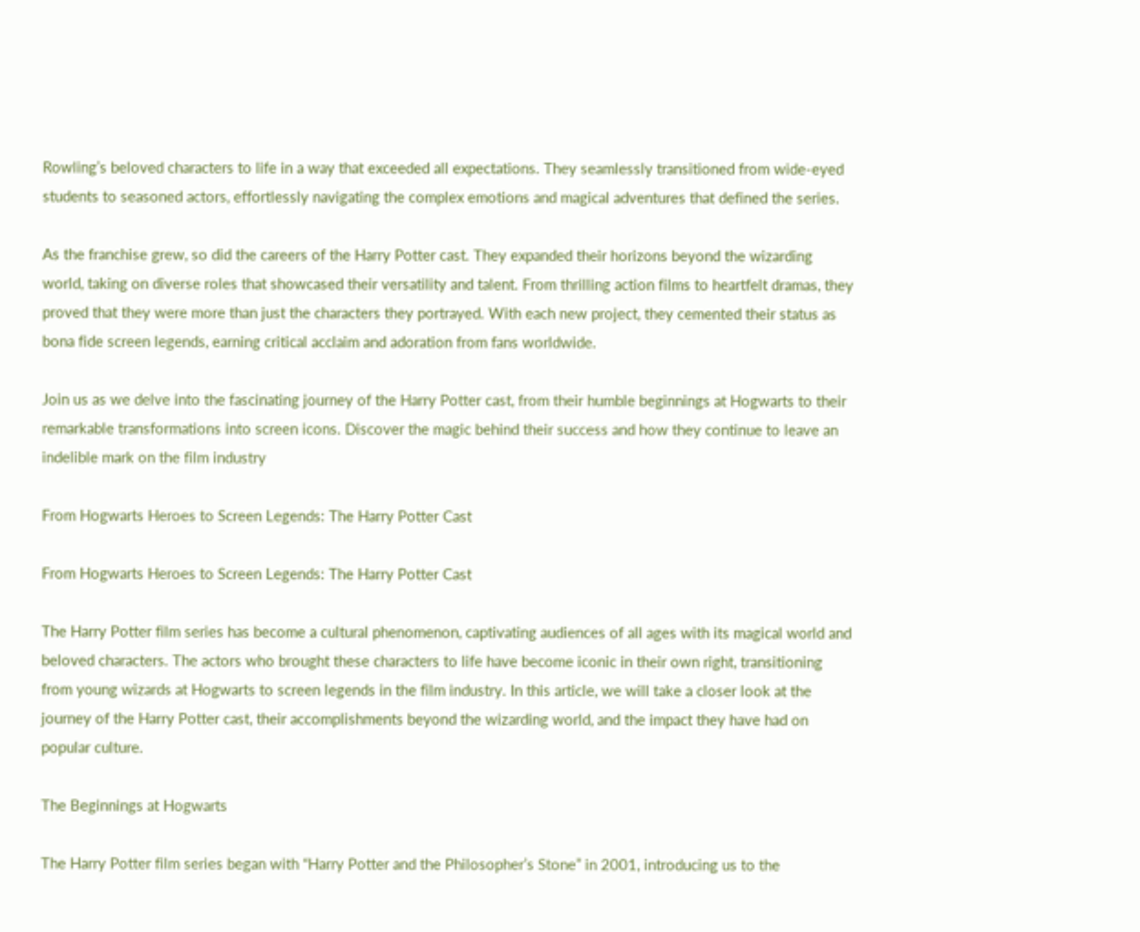Rowling’s beloved characters to life in a way that exceeded all expectations. They seamlessly transitioned from wide-eyed students to seasoned actors, effortlessly navigating the complex emotions and magical adventures that defined the series.

As the franchise grew, so did the careers of the Harry Potter cast. They expanded their horizons beyond the wizarding world, taking on diverse roles that showcased their versatility and talent. From thrilling action films to heartfelt dramas, they proved that they were more than just the characters they portrayed. With each new project, they cemented their status as bona fide screen legends, earning critical acclaim and adoration from fans worldwide.

Join us as we delve into the fascinating journey of the Harry Potter cast, from their humble beginnings at Hogwarts to their remarkable transformations into screen icons. Discover the magic behind their success and how they continue to leave an indelible mark on the film industry

From Hogwarts Heroes to Screen Legends: The Harry Potter Cast

From Hogwarts Heroes to Screen Legends: The Harry Potter Cast

The Harry Potter film series has become a cultural phenomenon, captivating audiences of all ages with its magical world and beloved characters. The actors who brought these characters to life have become iconic in their own right, transitioning from young wizards at Hogwarts to screen legends in the film industry. In this article, we will take a closer look at the journey of the Harry Potter cast, their accomplishments beyond the wizarding world, and the impact they have had on popular culture.

The Beginnings at Hogwarts

The Harry Potter film series began with “Harry Potter and the Philosopher’s Stone” in 2001, introducing us to the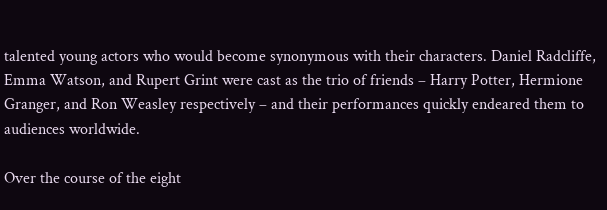talented young actors who would become synonymous with their characters. Daniel Radcliffe, Emma Watson, and Rupert Grint were cast as the trio of friends – Harry Potter, Hermione Granger, and Ron Weasley respectively – and their performances quickly endeared them to audiences worldwide.

Over the course of the eight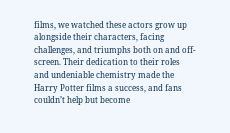films, we watched these actors grow up alongside their characters, facing challenges, and triumphs both on and off-screen. Their dedication to their roles and undeniable chemistry made the Harry Potter films a success, and fans couldn’t help but become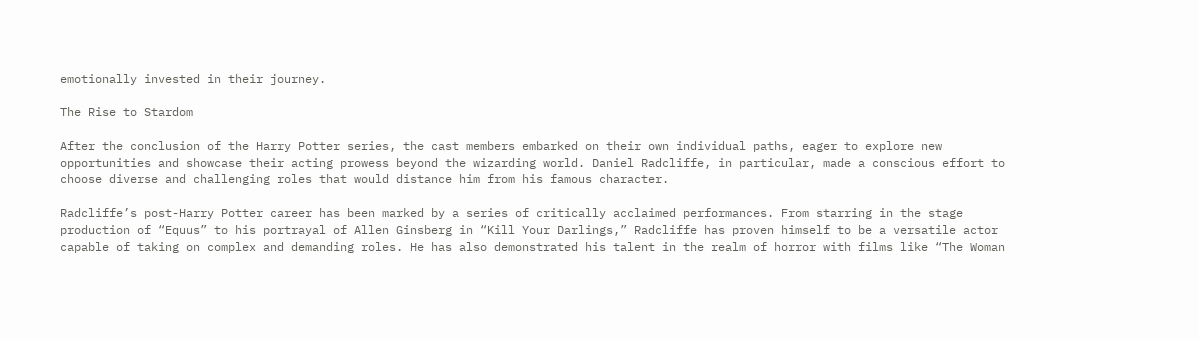emotionally invested in their journey.

The Rise to Stardom

After the conclusion of the Harry Potter series, the cast members embarked on their own individual paths, eager to explore new opportunities and showcase their acting prowess beyond the wizarding world. Daniel Radcliffe, in particular, made a conscious effort to choose diverse and challenging roles that would distance him from his famous character.

Radcliffe’s post-Harry Potter career has been marked by a series of critically acclaimed performances. From starring in the stage production of “Equus” to his portrayal of Allen Ginsberg in “Kill Your Darlings,” Radcliffe has proven himself to be a versatile actor capable of taking on complex and demanding roles. He has also demonstrated his talent in the realm of horror with films like “The Woman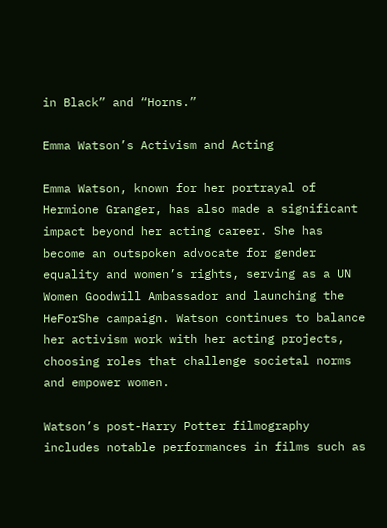in Black” and “Horns.”

Emma Watson’s Activism and Acting

Emma Watson, known for her portrayal of Hermione Granger, has also made a significant impact beyond her acting career. She has become an outspoken advocate for gender equality and women’s rights, serving as a UN Women Goodwill Ambassador and launching the HeForShe campaign. Watson continues to balance her activism work with her acting projects, choosing roles that challenge societal norms and empower women.

Watson’s post-Harry Potter filmography includes notable performances in films such as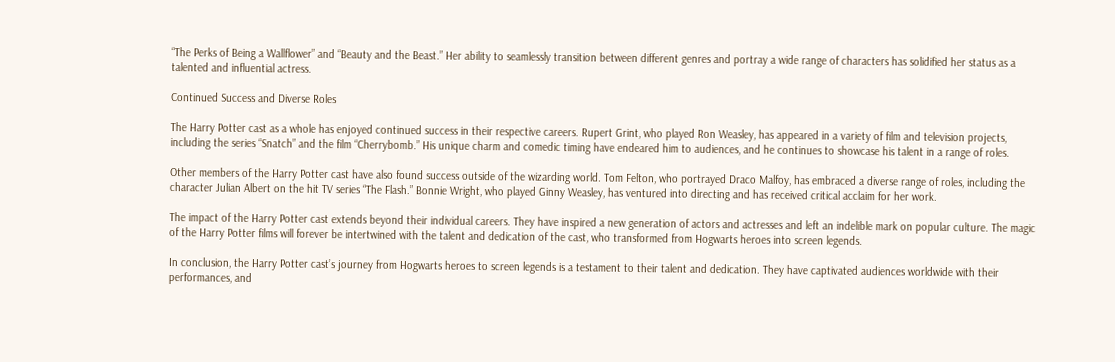“The Perks of Being a Wallflower” and “Beauty and the Beast.” Her ability to seamlessly transition between different genres and portray a wide range of characters has solidified her status as a talented and influential actress.

Continued Success and Diverse Roles

The Harry Potter cast as a whole has enjoyed continued success in their respective careers. Rupert Grint, who played Ron Weasley, has appeared in a variety of film and television projects, including the series “Snatch” and the film “Cherrybomb.” His unique charm and comedic timing have endeared him to audiences, and he continues to showcase his talent in a range of roles.

Other members of the Harry Potter cast have also found success outside of the wizarding world. Tom Felton, who portrayed Draco Malfoy, has embraced a diverse range of roles, including the character Julian Albert on the hit TV series “The Flash.” Bonnie Wright, who played Ginny Weasley, has ventured into directing and has received critical acclaim for her work.

The impact of the Harry Potter cast extends beyond their individual careers. They have inspired a new generation of actors and actresses and left an indelible mark on popular culture. The magic of the Harry Potter films will forever be intertwined with the talent and dedication of the cast, who transformed from Hogwarts heroes into screen legends.

In conclusion, the Harry Potter cast’s journey from Hogwarts heroes to screen legends is a testament to their talent and dedication. They have captivated audiences worldwide with their performances, and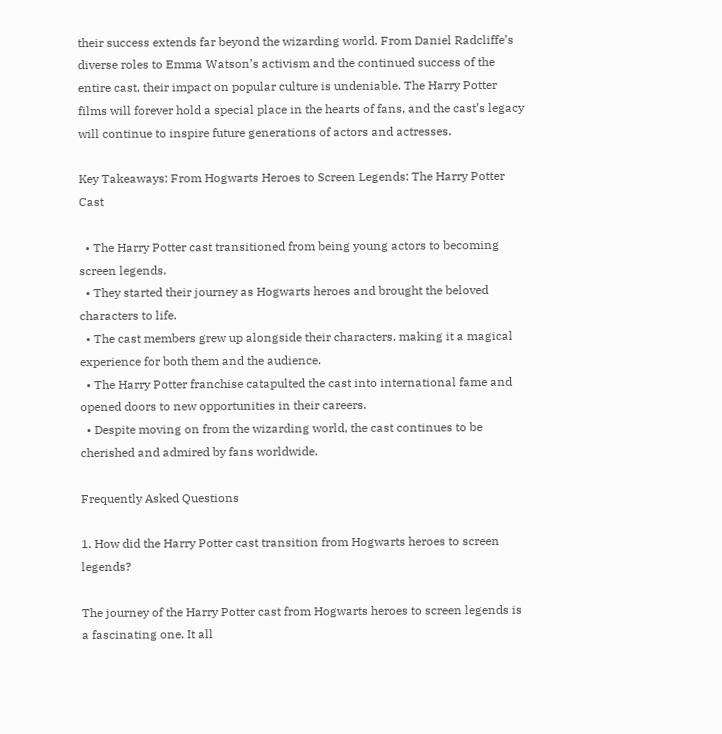their success extends far beyond the wizarding world. From Daniel Radcliffe’s diverse roles to Emma Watson’s activism and the continued success of the entire cast, their impact on popular culture is undeniable. The Harry Potter films will forever hold a special place in the hearts of fans, and the cast’s legacy will continue to inspire future generations of actors and actresses.

Key Takeaways: From Hogwarts Heroes to Screen Legends: The Harry Potter Cast

  • The Harry Potter cast transitioned from being young actors to becoming screen legends.
  • They started their journey as Hogwarts heroes and brought the beloved characters to life.
  • The cast members grew up alongside their characters, making it a magical experience for both them and the audience.
  • The Harry Potter franchise catapulted the cast into international fame and opened doors to new opportunities in their careers.
  • Despite moving on from the wizarding world, the cast continues to be cherished and admired by fans worldwide.

Frequently Asked Questions

1. How did the Harry Potter cast transition from Hogwarts heroes to screen legends?

The journey of the Harry Potter cast from Hogwarts heroes to screen legends is a fascinating one. It all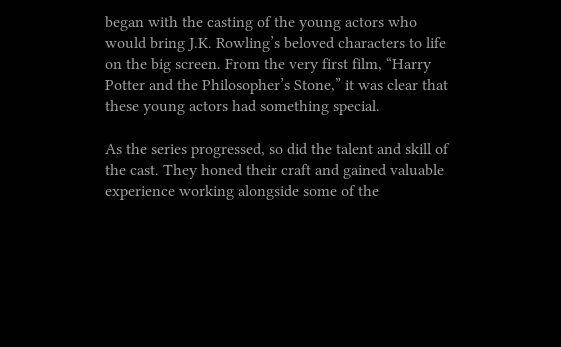began with the casting of the young actors who would bring J.K. Rowling’s beloved characters to life on the big screen. From the very first film, “Harry Potter and the Philosopher’s Stone,” it was clear that these young actors had something special.

As the series progressed, so did the talent and skill of the cast. They honed their craft and gained valuable experience working alongside some of the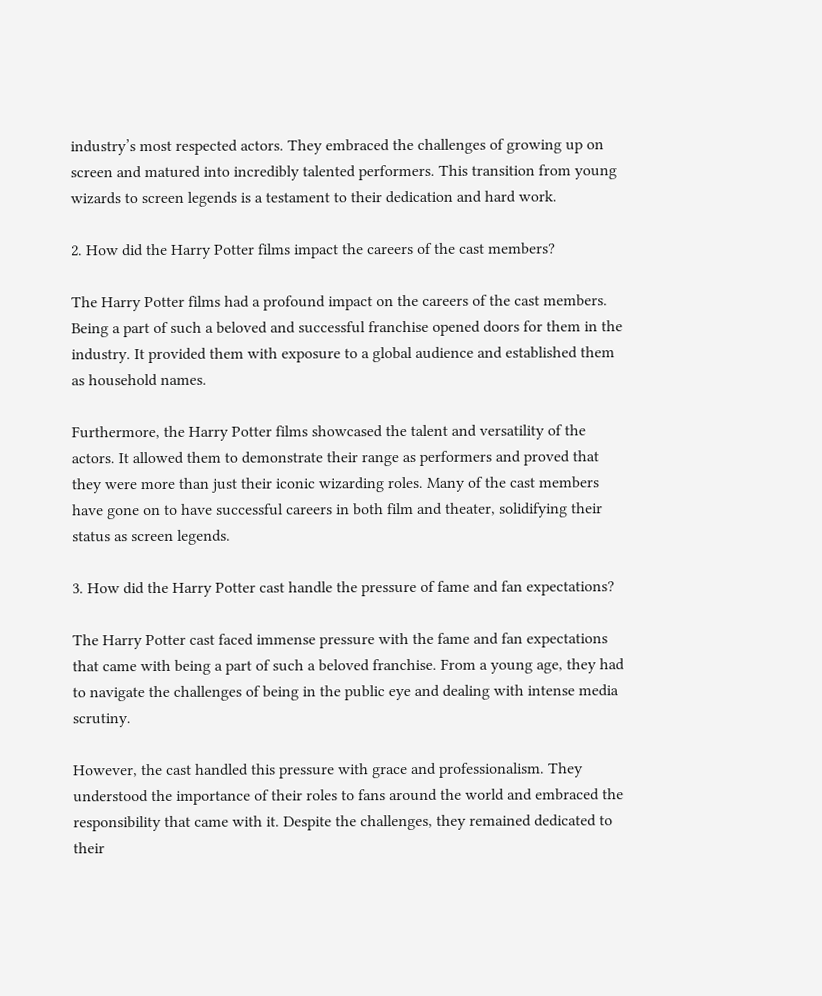industry’s most respected actors. They embraced the challenges of growing up on screen and matured into incredibly talented performers. This transition from young wizards to screen legends is a testament to their dedication and hard work.

2. How did the Harry Potter films impact the careers of the cast members?

The Harry Potter films had a profound impact on the careers of the cast members. Being a part of such a beloved and successful franchise opened doors for them in the industry. It provided them with exposure to a global audience and established them as household names.

Furthermore, the Harry Potter films showcased the talent and versatility of the actors. It allowed them to demonstrate their range as performers and proved that they were more than just their iconic wizarding roles. Many of the cast members have gone on to have successful careers in both film and theater, solidifying their status as screen legends.

3. How did the Harry Potter cast handle the pressure of fame and fan expectations?

The Harry Potter cast faced immense pressure with the fame and fan expectations that came with being a part of such a beloved franchise. From a young age, they had to navigate the challenges of being in the public eye and dealing with intense media scrutiny.

However, the cast handled this pressure with grace and professionalism. They understood the importance of their roles to fans around the world and embraced the responsibility that came with it. Despite the challenges, they remained dedicated to their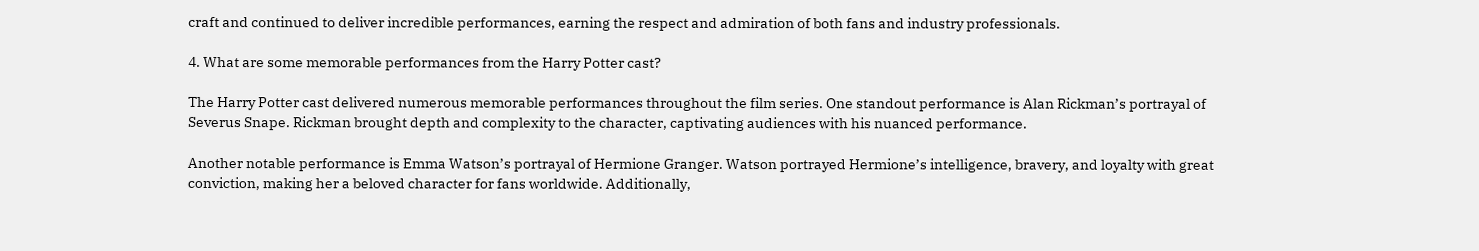craft and continued to deliver incredible performances, earning the respect and admiration of both fans and industry professionals.

4. What are some memorable performances from the Harry Potter cast?

The Harry Potter cast delivered numerous memorable performances throughout the film series. One standout performance is Alan Rickman’s portrayal of Severus Snape. Rickman brought depth and complexity to the character, captivating audiences with his nuanced performance.

Another notable performance is Emma Watson’s portrayal of Hermione Granger. Watson portrayed Hermione’s intelligence, bravery, and loyalty with great conviction, making her a beloved character for fans worldwide. Additionally,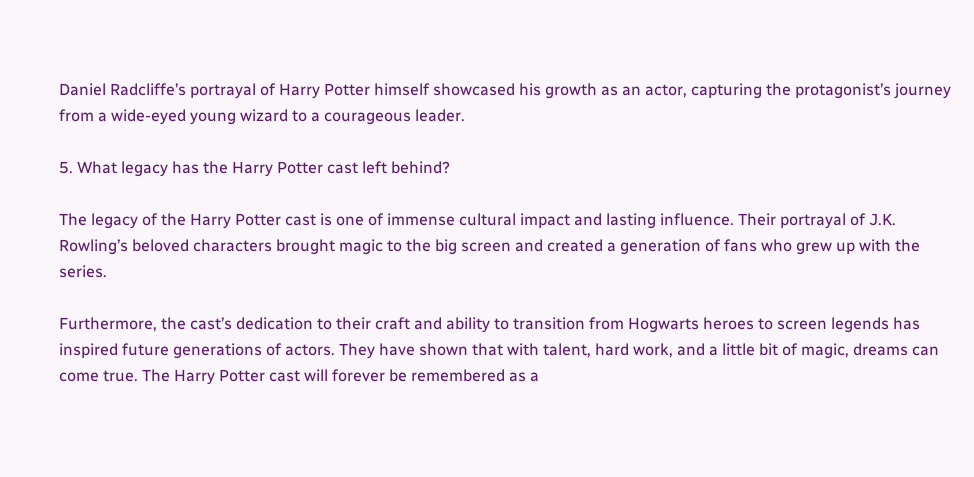Daniel Radcliffe’s portrayal of Harry Potter himself showcased his growth as an actor, capturing the protagonist’s journey from a wide-eyed young wizard to a courageous leader.

5. What legacy has the Harry Potter cast left behind?

The legacy of the Harry Potter cast is one of immense cultural impact and lasting influence. Their portrayal of J.K. Rowling’s beloved characters brought magic to the big screen and created a generation of fans who grew up with the series.

Furthermore, the cast’s dedication to their craft and ability to transition from Hogwarts heroes to screen legends has inspired future generations of actors. They have shown that with talent, hard work, and a little bit of magic, dreams can come true. The Harry Potter cast will forever be remembered as a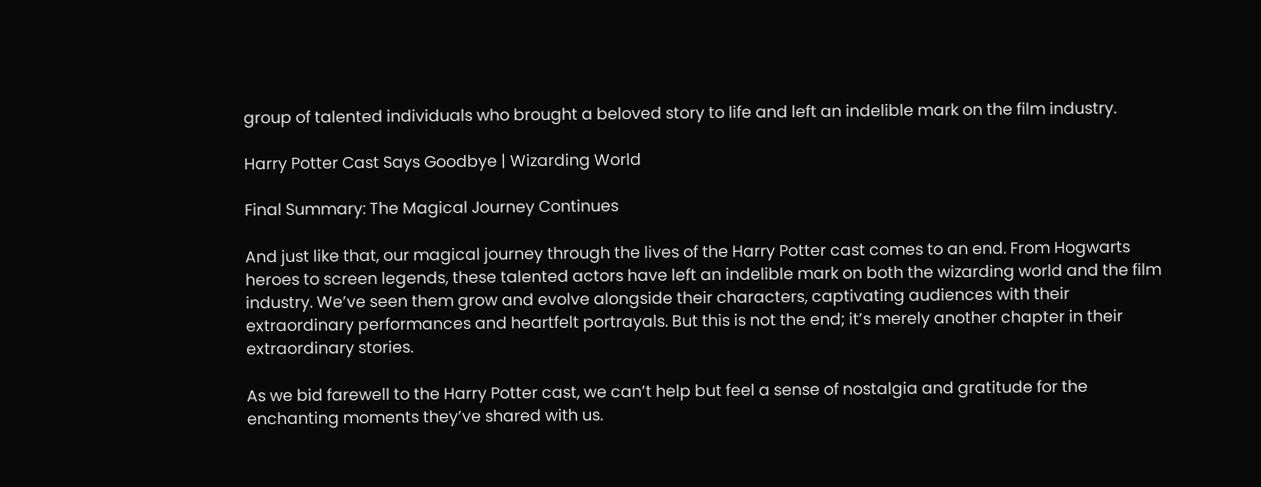group of talented individuals who brought a beloved story to life and left an indelible mark on the film industry.

Harry Potter Cast Says Goodbye | Wizarding World

Final Summary: The Magical Journey Continues

And just like that, our magical journey through the lives of the Harry Potter cast comes to an end. From Hogwarts heroes to screen legends, these talented actors have left an indelible mark on both the wizarding world and the film industry. We’ve seen them grow and evolve alongside their characters, captivating audiences with their extraordinary performances and heartfelt portrayals. But this is not the end; it’s merely another chapter in their extraordinary stories.

As we bid farewell to the Harry Potter cast, we can’t help but feel a sense of nostalgia and gratitude for the enchanting moments they’ve shared with us.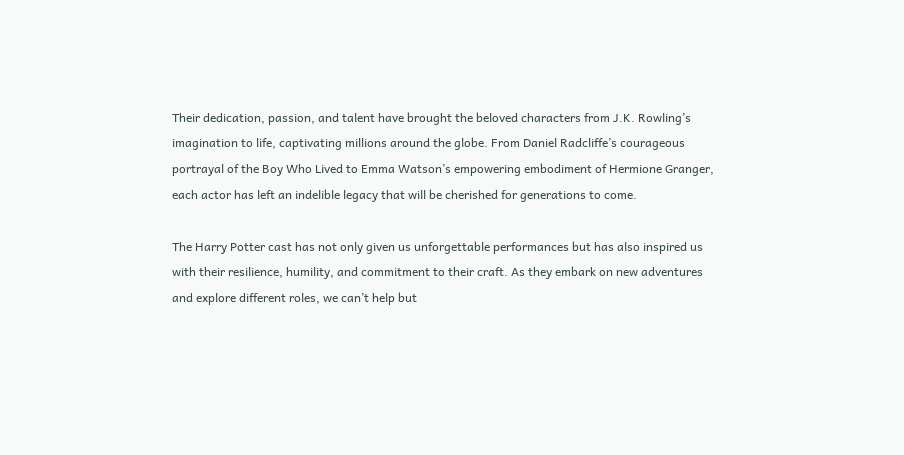Their dedication, passion, and talent have brought the beloved characters from J.K. Rowling’s imagination to life, captivating millions around the globe. From Daniel Radcliffe’s courageous portrayal of the Boy Who Lived to Emma Watson’s empowering embodiment of Hermione Granger, each actor has left an indelible legacy that will be cherished for generations to come.

The Harry Potter cast has not only given us unforgettable performances but has also inspired us with their resilience, humility, and commitment to their craft. As they embark on new adventures and explore different roles, we can’t help but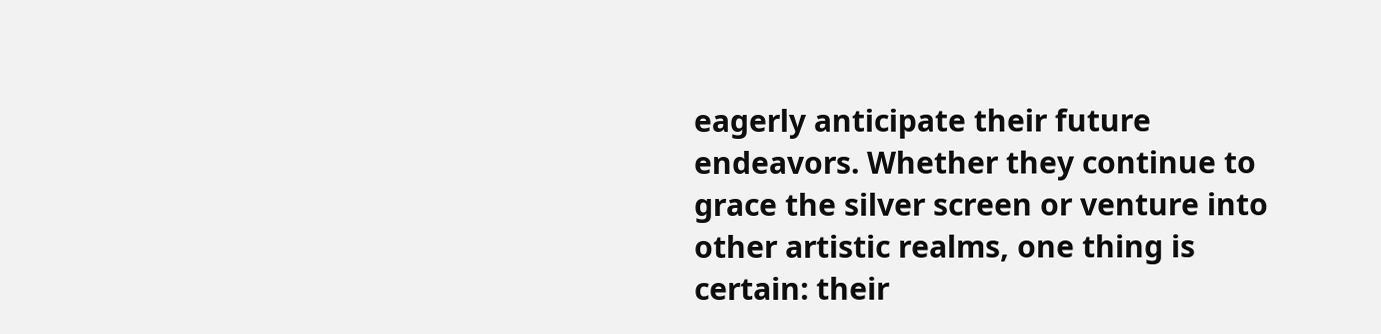eagerly anticipate their future endeavors. Whether they continue to grace the silver screen or venture into other artistic realms, one thing is certain: their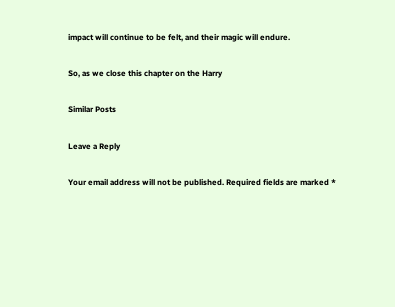impact will continue to be felt, and their magic will endure.

So, as we close this chapter on the Harry

Similar Posts

Leave a Reply

Your email address will not be published. Required fields are marked *